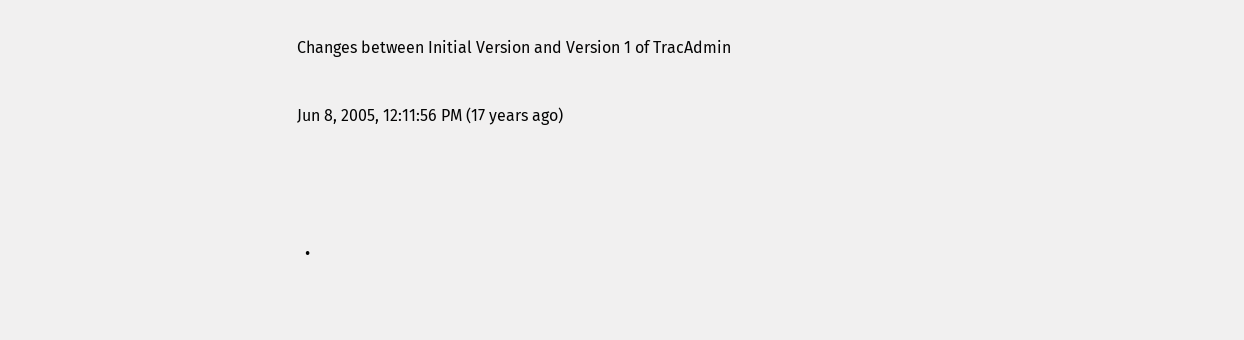Changes between Initial Version and Version 1 of TracAdmin

Jun 8, 2005, 12:11:56 PM (17 years ago)



  •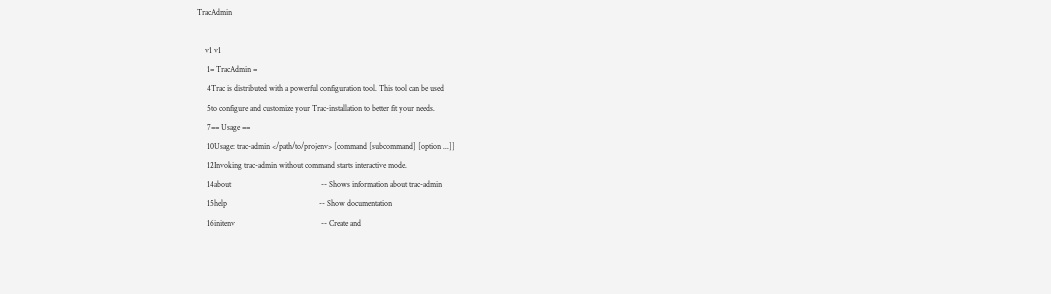TracAdmin

    v1 v1
     1= TracAdmin =
     4Trac is distributed with a powerful configuration tool. This tool can be used
     5to configure and customize your Trac-installation to better fit your needs.
     7== Usage ==
     10Usage: trac-admin </path/to/projenv> [command [subcommand] [option ...]]
     12Invoking trac-admin without command starts interactive mode.
     14about                                             -- Shows information about trac-admin
     15help                                              -- Show documentation
     16initenv                                           -- Create and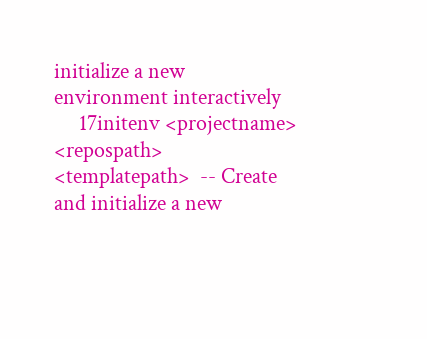initialize a new environment interactively
     17initenv <projectname> <repospath> <templatepath>  -- Create and initialize a new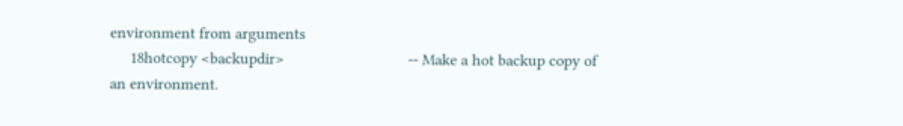environment from arguments
     18hotcopy <backupdir>                               -- Make a hot backup copy of an environment.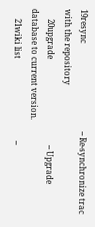19resync                                            -- Re-synchronize trac with the repository
     20upgrade                                           -- Upgrade database to current version.
     21wiki list                                         --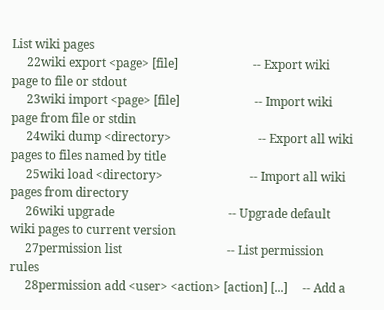List wiki pages
     22wiki export <page> [file]                         -- Export wiki page to file or stdout
     23wiki import <page> [file]                         -- Import wiki page from file or stdin
     24wiki dump <directory>                             -- Export all wiki pages to files named by title
     25wiki load <directory>                             -- Import all wiki pages from directory
     26wiki upgrade                                      -- Upgrade default wiki pages to current version
     27permission list                                   -- List permission rules
     28permission add <user> <action> [action] [...]     -- Add a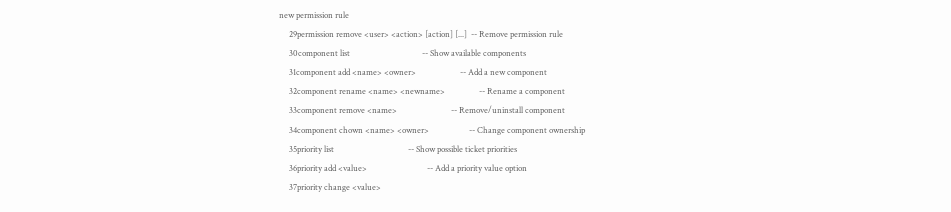new permission rule
     29permission remove <user> <action> [action] [...]  -- Remove permission rule
     30component list                                    -- Show available components
     31component add <name> <owner>                      -- Add a new component
     32component rename <name> <newname>                 -- Rename a component
     33component remove <name>                           -- Remove/uninstall component
     34component chown <name> <owner>                    -- Change component ownership
     35priority list                                     -- Show possible ticket priorities
     36priority add <value>                              -- Add a priority value option
     37priority change <value>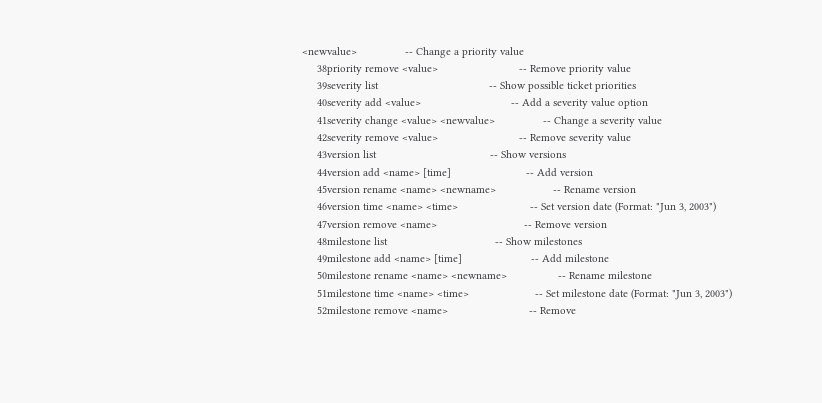<newvalue>                -- Change a priority value
     38priority remove <value>                           -- Remove priority value
     39severity list                                     -- Show possible ticket priorities
     40severity add <value>                              -- Add a severity value option
     41severity change <value> <newvalue>                -- Change a severity value
     42severity remove <value>                           -- Remove severity value
     43version list                                      -- Show versions
     44version add <name> [time]                         -- Add version
     45version rename <name> <newname>                   -- Rename version
     46version time <name> <time>                        -- Set version date (Format: "Jun 3, 2003")
     47version remove <name>                             -- Remove version
     48milestone list                                    -- Show milestones
     49milestone add <name> [time]                       -- Add milestone
     50milestone rename <name> <newname>                 -- Rename milestone
     51milestone time <name> <time>                      -- Set milestone date (Format: "Jun 3, 2003")
     52milestone remove <name>                           -- Remove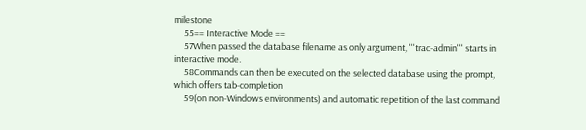milestone
     55== Interactive Mode ==
     57When passed the database filename as only argument, '''trac-admin''' starts in interactive mode.
     58Commands can then be executed on the selected database using the prompt, which offers tab-completion
     59(on non-Windows environments) and automatic repetition of the last command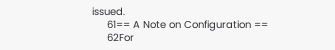issued.
     61== A Note on Configuration ==
     62For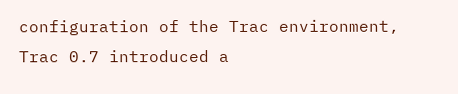configuration of the Trac environment, Trac 0.7 introduced a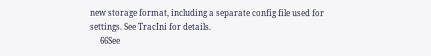new storage format, including a separate config file used for settings. See TracIni for details.
     66See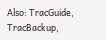Also: TracGuide, TracBackup,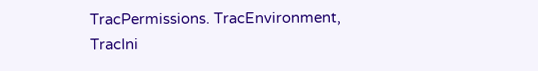TracPermissions. TracEnvironment, TracIni